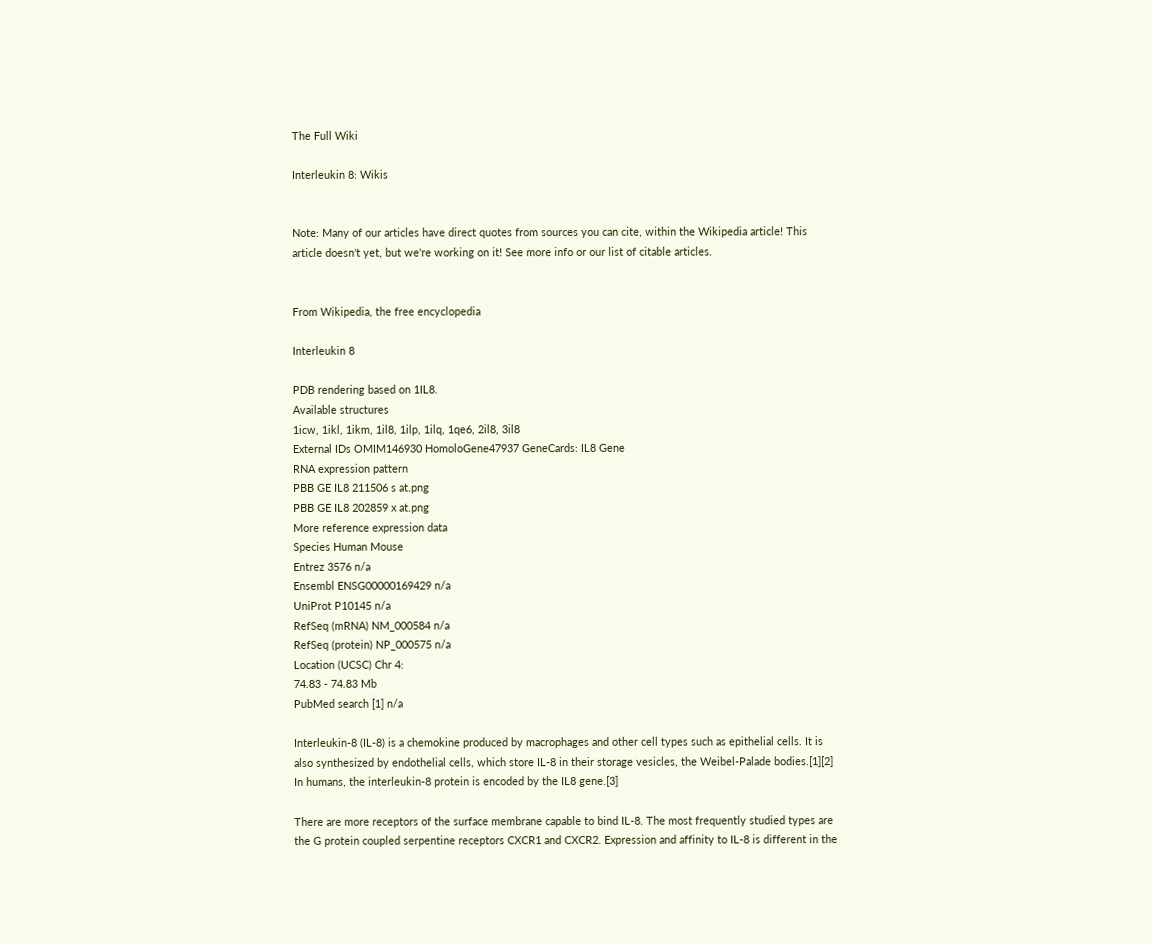The Full Wiki

Interleukin 8: Wikis


Note: Many of our articles have direct quotes from sources you can cite, within the Wikipedia article! This article doesn't yet, but we're working on it! See more info or our list of citable articles.


From Wikipedia, the free encyclopedia

Interleukin 8

PDB rendering based on 1IL8.
Available structures
1icw, 1ikl, 1ikm, 1il8, 1ilp, 1ilq, 1qe6, 2il8, 3il8
External IDs OMIM146930 HomoloGene47937 GeneCards: IL8 Gene
RNA expression pattern
PBB GE IL8 211506 s at.png
PBB GE IL8 202859 x at.png
More reference expression data
Species Human Mouse
Entrez 3576 n/a
Ensembl ENSG00000169429 n/a
UniProt P10145 n/a
RefSeq (mRNA) NM_000584 n/a
RefSeq (protein) NP_000575 n/a
Location (UCSC) Chr 4:
74.83 - 74.83 Mb
PubMed search [1] n/a

Interleukin-8 (IL-8) is a chemokine produced by macrophages and other cell types such as epithelial cells. It is also synthesized by endothelial cells, which store IL-8 in their storage vesicles, the Weibel-Palade bodies.[1][2] In humans, the interleukin-8 protein is encoded by the IL8 gene.[3]

There are more receptors of the surface membrane capable to bind IL-8. The most frequently studied types are the G protein coupled serpentine receptors CXCR1 and CXCR2. Expression and affinity to IL-8 is different in the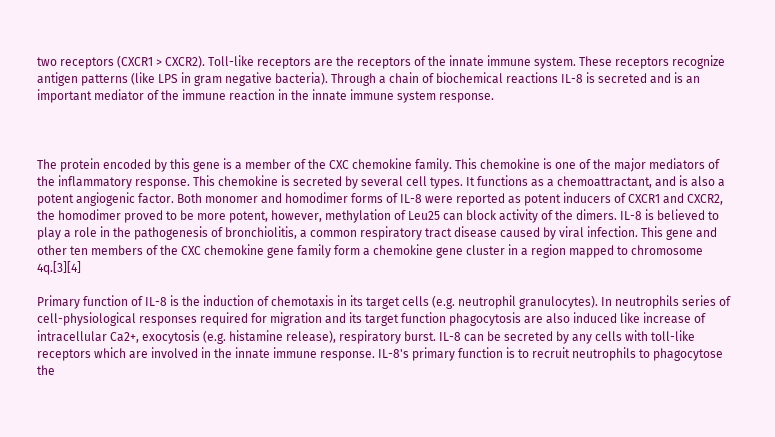two receptors (CXCR1 > CXCR2). Toll-like receptors are the receptors of the innate immune system. These receptors recognize antigen patterns (like LPS in gram negative bacteria). Through a chain of biochemical reactions IL-8 is secreted and is an important mediator of the immune reaction in the innate immune system response.



The protein encoded by this gene is a member of the CXC chemokine family. This chemokine is one of the major mediators of the inflammatory response. This chemokine is secreted by several cell types. It functions as a chemoattractant, and is also a potent angiogenic factor. Both monomer and homodimer forms of IL-8 were reported as potent inducers of CXCR1 and CXCR2, the homodimer proved to be more potent, however, methylation of Leu25 can block activity of the dimers. IL-8 is believed to play a role in the pathogenesis of bronchiolitis, a common respiratory tract disease caused by viral infection. This gene and other ten members of the CXC chemokine gene family form a chemokine gene cluster in a region mapped to chromosome 4q.[3][4]

Primary function of IL-8 is the induction of chemotaxis in its target cells (e.g. neutrophil granulocytes). In neutrophils series of cell-physiological responses required for migration and its target function phagocytosis are also induced like increase of intracellular Ca2+, exocytosis (e.g. histamine release), respiratory burst. IL-8 can be secreted by any cells with toll-like receptors which are involved in the innate immune response. IL-8's primary function is to recruit neutrophils to phagocytose the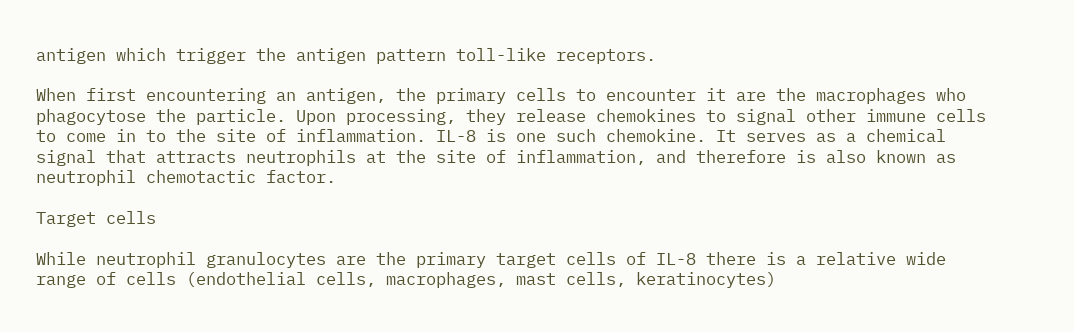antigen which trigger the antigen pattern toll-like receptors.

When first encountering an antigen, the primary cells to encounter it are the macrophages who phagocytose the particle. Upon processing, they release chemokines to signal other immune cells to come in to the site of inflammation. IL-8 is one such chemokine. It serves as a chemical signal that attracts neutrophils at the site of inflammation, and therefore is also known as neutrophil chemotactic factor.

Target cells

While neutrophil granulocytes are the primary target cells of IL-8 there is a relative wide range of cells (endothelial cells, macrophages, mast cells, keratinocytes)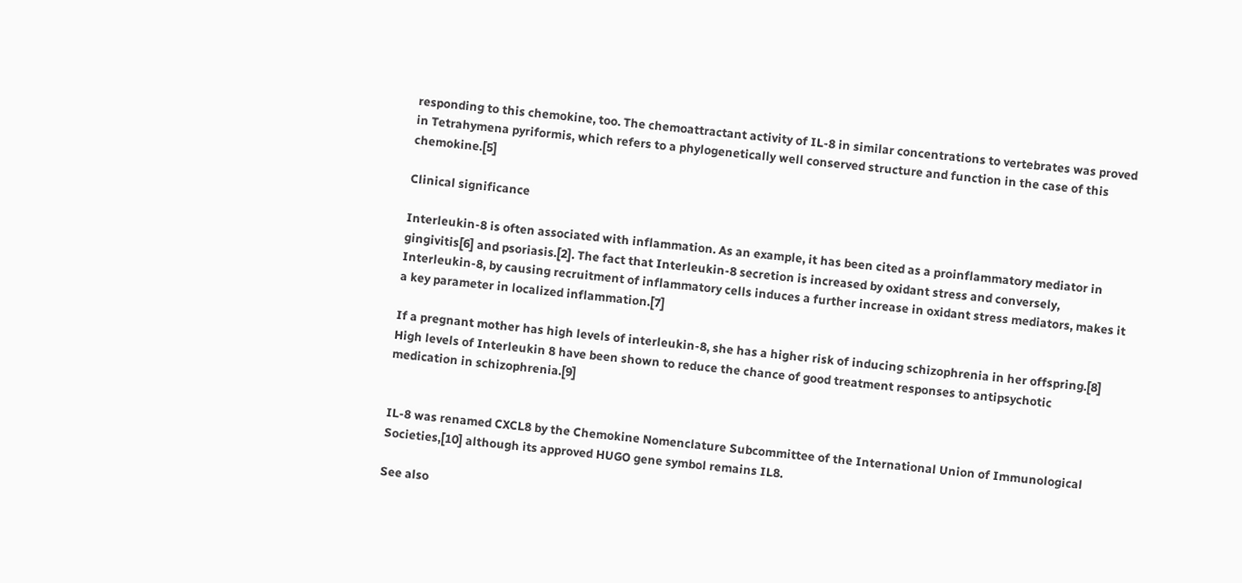responding to this chemokine, too. The chemoattractant activity of IL-8 in similar concentrations to vertebrates was proved in Tetrahymena pyriformis, which refers to a phylogenetically well conserved structure and function in the case of this chemokine.[5]

Clinical significance

Interleukin-8 is often associated with inflammation. As an example, it has been cited as a proinflammatory mediator in gingivitis[6] and psoriasis.[2]. The fact that Interleukin-8 secretion is increased by oxidant stress and conversely, Interleukin-8, by causing recruitment of inflammatory cells induces a further increase in oxidant stress mediators, makes it a key parameter in localized inflammation.[7]

If a pregnant mother has high levels of interleukin-8, she has a higher risk of inducing schizophrenia in her offspring.[8] High levels of Interleukin 8 have been shown to reduce the chance of good treatment responses to antipsychotic medication in schizophrenia.[9]


IL-8 was renamed CXCL8 by the Chemokine Nomenclature Subcommittee of the International Union of Immunological Societies,[10] although its approved HUGO gene symbol remains IL8.

See also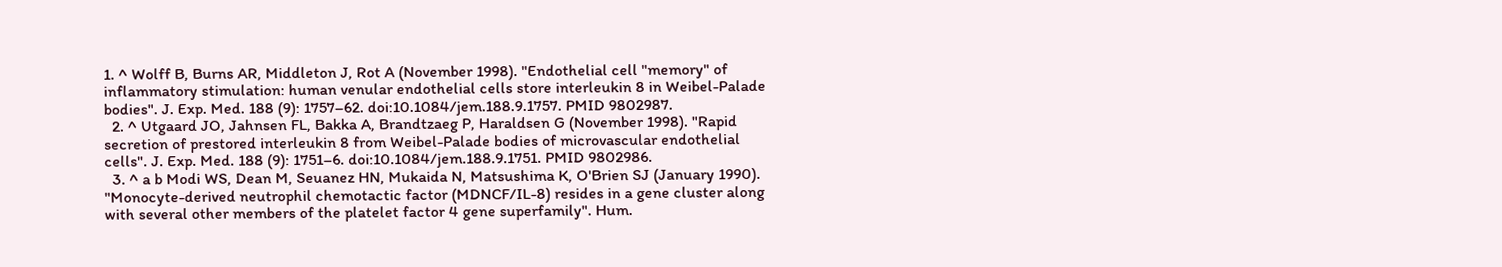1. ^ Wolff B, Burns AR, Middleton J, Rot A (November 1998). "Endothelial cell "memory" of inflammatory stimulation: human venular endothelial cells store interleukin 8 in Weibel-Palade bodies". J. Exp. Med. 188 (9): 1757–62. doi:10.1084/jem.188.9.1757. PMID 9802987.
  2. ^ Utgaard JO, Jahnsen FL, Bakka A, Brandtzaeg P, Haraldsen G (November 1998). "Rapid secretion of prestored interleukin 8 from Weibel-Palade bodies of microvascular endothelial cells". J. Exp. Med. 188 (9): 1751–6. doi:10.1084/jem.188.9.1751. PMID 9802986.
  3. ^ a b Modi WS, Dean M, Seuanez HN, Mukaida N, Matsushima K, O'Brien SJ (January 1990). "Monocyte-derived neutrophil chemotactic factor (MDNCF/IL-8) resides in a gene cluster along with several other members of the platelet factor 4 gene superfamily". Hum.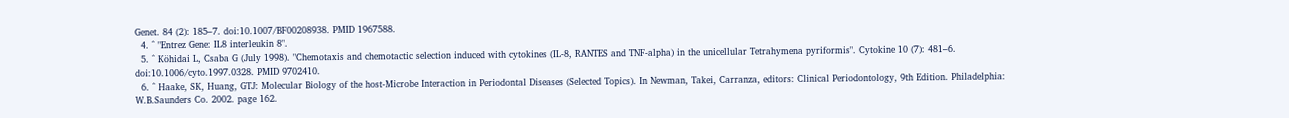Genet. 84 (2): 185–7. doi:10.1007/BF00208938. PMID 1967588.
  4. ^ "Entrez Gene: IL8 interleukin 8".
  5. ^ Köhidai L, Csaba G (July 1998). "Chemotaxis and chemotactic selection induced with cytokines (IL-8, RANTES and TNF-alpha) in the unicellular Tetrahymena pyriformis". Cytokine 10 (7): 481–6. doi:10.1006/cyto.1997.0328. PMID 9702410.
  6. ^ Haake, SK, Huang, GTJ: Molecular Biology of the host-Microbe Interaction in Periodontal Diseases (Selected Topics). In Newman, Takei, Carranza, editors: Clinical Periodontology, 9th Edition. Philadelphia: W.B.Saunders Co. 2002. page 162.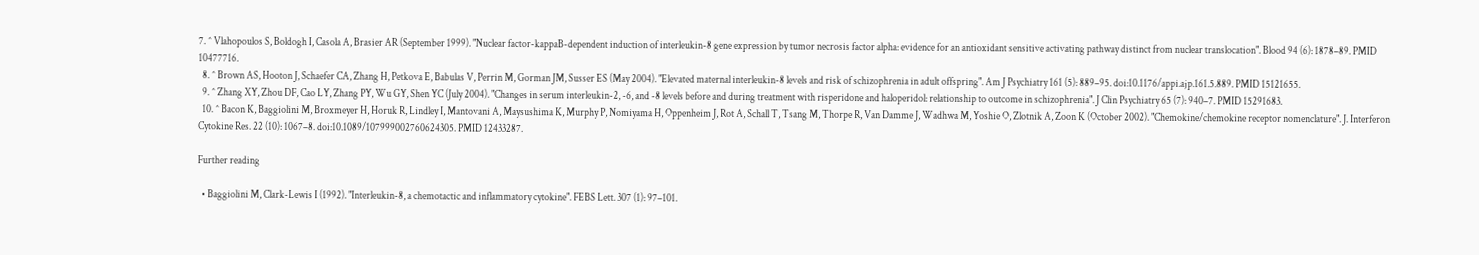7. ^ Vlahopoulos S, Boldogh I, Casola A, Brasier AR (September 1999). "Nuclear factor-kappaB-dependent induction of interleukin-8 gene expression by tumor necrosis factor alpha: evidence for an antioxidant sensitive activating pathway distinct from nuclear translocation". Blood 94 (6): 1878–89. PMID 10477716.
  8. ^ Brown AS, Hooton J, Schaefer CA, Zhang H, Petkova E, Babulas V, Perrin M, Gorman JM, Susser ES (May 2004). "Elevated maternal interleukin-8 levels and risk of schizophrenia in adult offspring". Am J Psychiatry 161 (5): 889–95. doi:10.1176/appi.ajp.161.5.889. PMID 15121655.
  9. ^ Zhang XY, Zhou DF, Cao LY, Zhang PY, Wu GY, Shen YC (July 2004). "Changes in serum interleukin-2, -6, and -8 levels before and during treatment with risperidone and haloperidol: relationship to outcome in schizophrenia". J Clin Psychiatry 65 (7): 940–7. PMID 15291683.
  10. ^ Bacon K, Baggiolini M, Broxmeyer H, Horuk R, Lindley I, Mantovani A, Maysushima K, Murphy P, Nomiyama H, Oppenheim J, Rot A, Schall T, Tsang M, Thorpe R, Van Damme J, Wadhwa M, Yoshie O, Zlotnik A, Zoon K (October 2002). "Chemokine/chemokine receptor nomenclature". J. Interferon Cytokine Res. 22 (10): 1067–8. doi:10.1089/107999002760624305. PMID 12433287.

Further reading

  • Baggiolini M, Clark-Lewis I (1992). "Interleukin-8, a chemotactic and inflammatory cytokine". FEBS Lett. 307 (1): 97–101.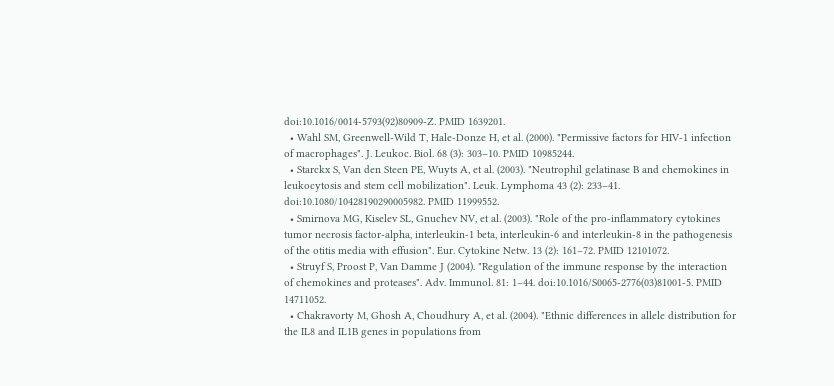doi:10.1016/0014-5793(92)80909-Z. PMID 1639201.
  • Wahl SM, Greenwell-Wild T, Hale-Donze H, et al. (2000). "Permissive factors for HIV-1 infection of macrophages". J. Leukoc. Biol. 68 (3): 303–10. PMID 10985244.
  • Starckx S, Van den Steen PE, Wuyts A, et al. (2003). "Neutrophil gelatinase B and chemokines in leukocytosis and stem cell mobilization". Leuk. Lymphoma 43 (2): 233–41. doi:10.1080/10428190290005982. PMID 11999552.
  • Smirnova MG, Kiselev SL, Gnuchev NV, et al. (2003). "Role of the pro-inflammatory cytokines tumor necrosis factor-alpha, interleukin-1 beta, interleukin-6 and interleukin-8 in the pathogenesis of the otitis media with effusion". Eur. Cytokine Netw. 13 (2): 161–72. PMID 12101072.
  • Struyf S, Proost P, Van Damme J (2004). "Regulation of the immune response by the interaction of chemokines and proteases". Adv. Immunol. 81: 1–44. doi:10.1016/S0065-2776(03)81001-5. PMID 14711052.
  • Chakravorty M, Ghosh A, Choudhury A, et al. (2004). "Ethnic differences in allele distribution for the IL8 and IL1B genes in populations from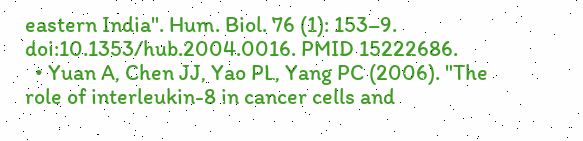eastern India". Hum. Biol. 76 (1): 153–9. doi:10.1353/hub.2004.0016. PMID 15222686.
  • Yuan A, Chen JJ, Yao PL, Yang PC (2006). "The role of interleukin-8 in cancer cells and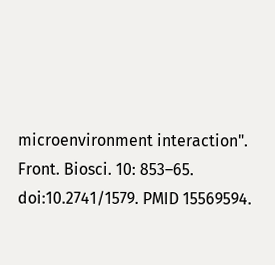microenvironment interaction". Front. Biosci. 10: 853–65. doi:10.2741/1579. PMID 15569594.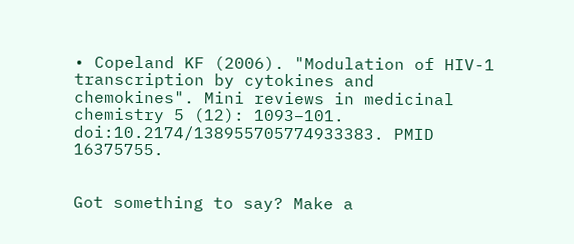• Copeland KF (2006). "Modulation of HIV-1 transcription by cytokines and chemokines". Mini reviews in medicinal chemistry 5 (12): 1093–101. doi:10.2174/138955705774933383. PMID 16375755.


Got something to say? Make a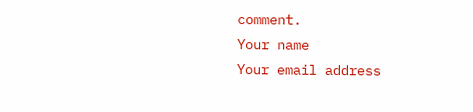comment.
Your name
Your email address